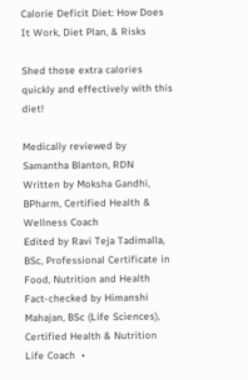Calorie Deficit Diet: How Does It Work, Diet Plan, & Risks

Shed those extra calories quickly and effectively with this diet!

Medically reviewed by Samantha Blanton, RDN
Written by Moksha Gandhi, BPharm, Certified Health & Wellness Coach
Edited by Ravi Teja Tadimalla, BSc, Professional Certificate in Food, Nutrition and Health
Fact-checked by Himanshi Mahajan, BSc (Life Sciences), Certified Health & Nutrition Life Coach  •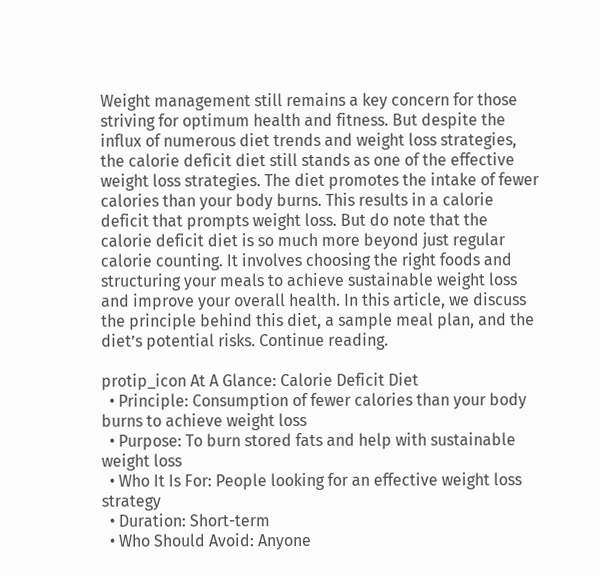Weight management still remains a key concern for those striving for optimum health and fitness. But despite the influx of numerous diet trends and weight loss strategies, the calorie deficit diet still stands as one of the effective weight loss strategies. The diet promotes the intake of fewer calories than your body burns. This results in a calorie deficit that prompts weight loss. But do note that the calorie deficit diet is so much more beyond just regular calorie counting. It involves choosing the right foods and structuring your meals to achieve sustainable weight loss and improve your overall health. In this article, we discuss the principle behind this diet, a sample meal plan, and the diet’s potential risks. Continue reading.

protip_icon At A Glance: Calorie Deficit Diet
  • Principle: Consumption of fewer calories than your body burns to achieve weight loss
  • Purpose: To burn stored fats and help with sustainable weight loss
  • Who It Is For: People looking for an effective weight loss strategy
  • Duration: Short-term
  • Who Should Avoid: Anyone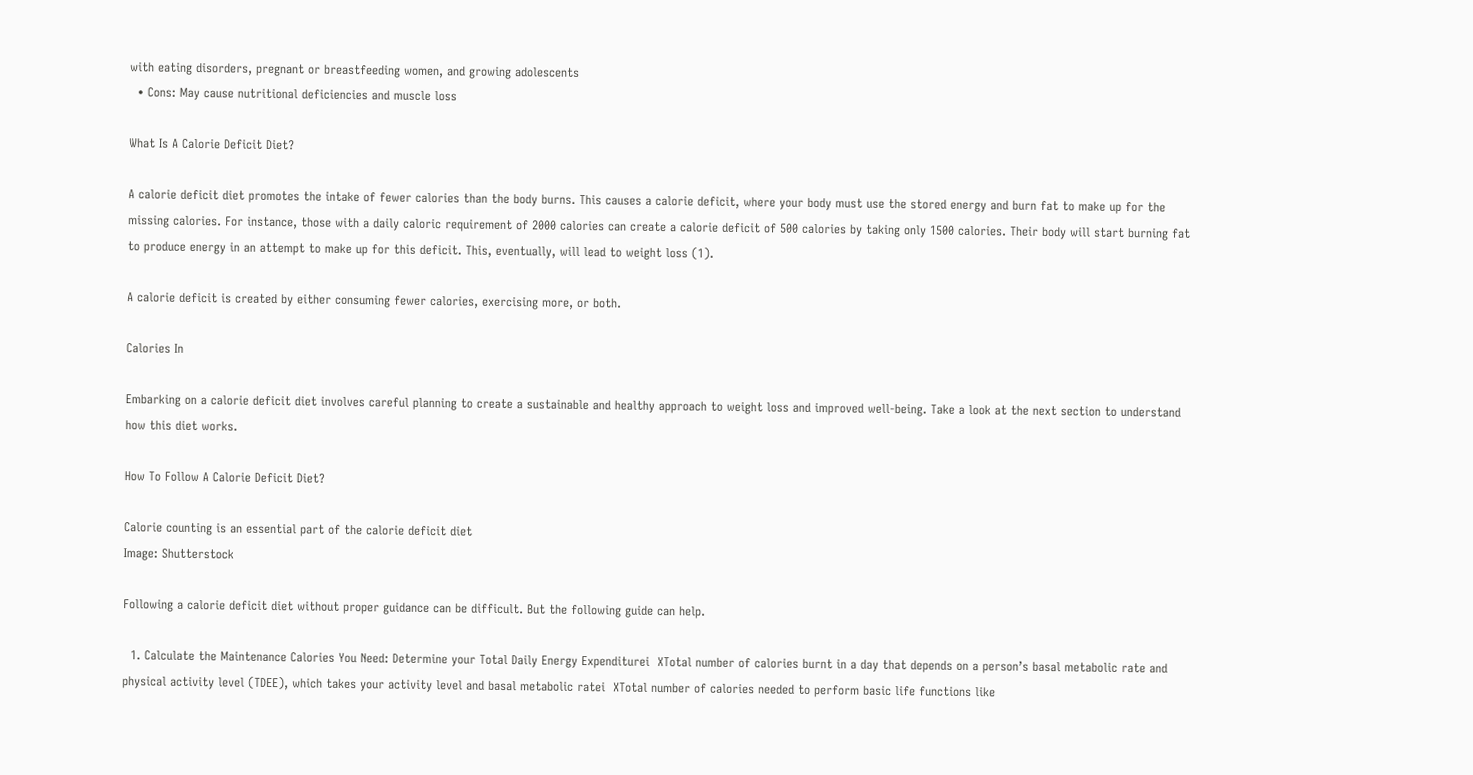with eating disorders, pregnant or breastfeeding women, and growing adolescents
  • Cons: May cause nutritional deficiencies and muscle loss

What Is A Calorie Deficit Diet?

A calorie deficit diet promotes the intake of fewer calories than the body burns. This causes a calorie deficit, where your body must use the stored energy and burn fat to make up for the missing calories. For instance, those with a daily caloric requirement of 2000 calories can create a calorie deficit of 500 calories by taking only 1500 calories. Their body will start burning fat to produce energy in an attempt to make up for this deficit. This, eventually, will lead to weight loss (1).

A calorie deficit is created by either consuming fewer calories, exercising more, or both.

Calories In

Embarking on a calorie deficit diet involves careful planning to create a sustainable and healthy approach to weight loss and improved well-being. Take a look at the next section to understand how this diet works.

How To Follow A Calorie Deficit Diet?

Calorie counting is an essential part of the calorie deficit diet
Image: Shutterstock

Following a calorie deficit diet without proper guidance can be difficult. But the following guide can help.

  1. Calculate the Maintenance Calories You Need: Determine your Total Daily Energy Expenditurei  XTotal number of calories burnt in a day that depends on a person’s basal metabolic rate and physical activity level (TDEE), which takes your activity level and basal metabolic ratei  XTotal number of calories needed to perform basic life functions like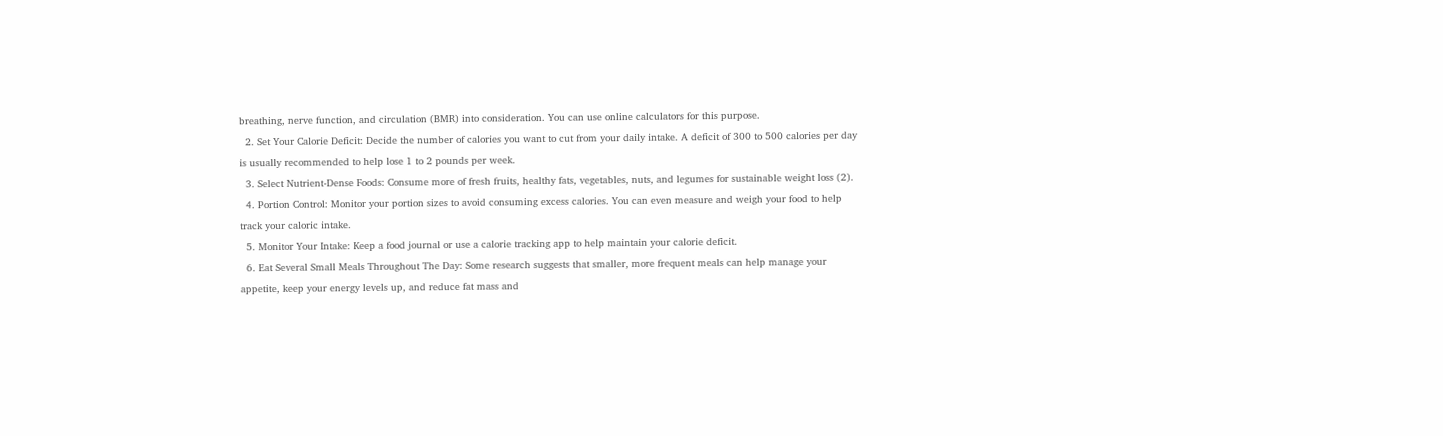breathing, nerve function, and circulation (BMR) into consideration. You can use online calculators for this purpose.
  2. Set Your Calorie Deficit: Decide the number of calories you want to cut from your daily intake. A deficit of 300 to 500 calories per day is usually recommended to help lose 1 to 2 pounds per week.
  3. Select Nutrient-Dense Foods: Consume more of fresh fruits, healthy fats, vegetables, nuts, and legumes for sustainable weight loss (2).
  4. Portion Control: Monitor your portion sizes to avoid consuming excess calories. You can even measure and weigh your food to help track your caloric intake.
  5. Monitor Your Intake: Keep a food journal or use a calorie tracking app to help maintain your calorie deficit.
  6. Eat Several Small Meals Throughout The Day: Some research suggests that smaller, more frequent meals can help manage your appetite, keep your energy levels up, and reduce fat mass and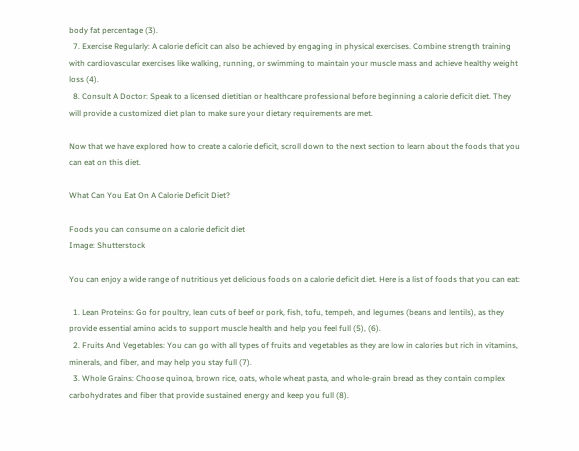body fat percentage (3).
  7. Exercise Regularly: A calorie deficit can also be achieved by engaging in physical exercises. Combine strength training with cardiovascular exercises like walking, running, or swimming to maintain your muscle mass and achieve healthy weight loss (4).
  8. Consult A Doctor: Speak to a licensed dietitian or healthcare professional before beginning a calorie deficit diet. They will provide a customized diet plan to make sure your dietary requirements are met.

Now that we have explored how to create a calorie deficit, scroll down to the next section to learn about the foods that you can eat on this diet.

What Can You Eat On A Calorie Deficit Diet?

Foods you can consume on a calorie deficit diet
Image: Shutterstock

You can enjoy a wide range of nutritious yet delicious foods on a calorie deficit diet. Here is a list of foods that you can eat:

  1. Lean Proteins: Go for poultry, lean cuts of beef or pork, fish, tofu, tempeh, and legumes (beans and lentils), as they provide essential amino acids to support muscle health and help you feel full (5), (6).
  2. Fruits And Vegetables: You can go with all types of fruits and vegetables as they are low in calories but rich in vitamins, minerals, and fiber, and may help you stay full (7).
  3. Whole Grains: Choose quinoa, brown rice, oats, whole wheat pasta, and whole-grain bread as they contain complex carbohydrates and fiber that provide sustained energy and keep you full (8).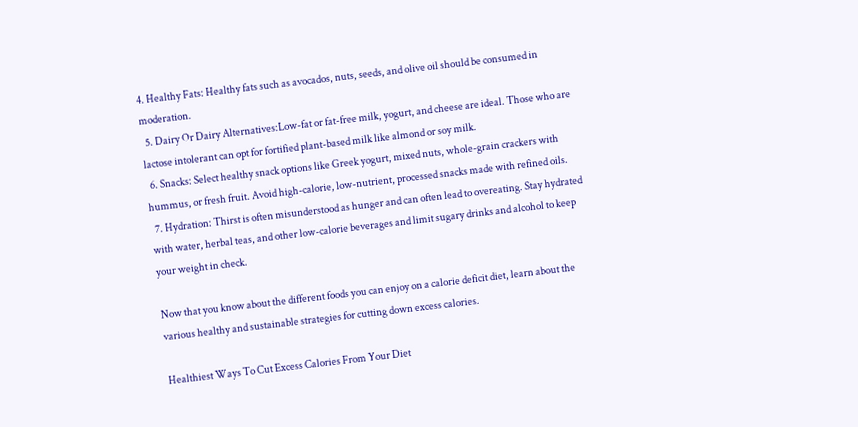4. Healthy Fats: Healthy fats such as avocados, nuts, seeds, and olive oil should be consumed in moderation.
  5. Dairy Or Dairy Alternatives:Low-fat or fat-free milk, yogurt, and cheese are ideal. Those who are lactose intolerant can opt for fortified plant-based milk like almond or soy milk.
  6. Snacks: Select healthy snack options like Greek yogurt, mixed nuts, whole-grain crackers with hummus, or fresh fruit. Avoid high-calorie, low-nutrient, processed snacks made with refined oils.
  7. Hydration: Thirst is often misunderstood as hunger and can often lead to overeating. Stay hydrated with water, herbal teas, and other low-calorie beverages and limit sugary drinks and alcohol to keep your weight in check.

Now that you know about the different foods you can enjoy on a calorie deficit diet, learn about the various healthy and sustainable strategies for cutting down excess calories.

Healthiest Ways To Cut Excess Calories From Your Diet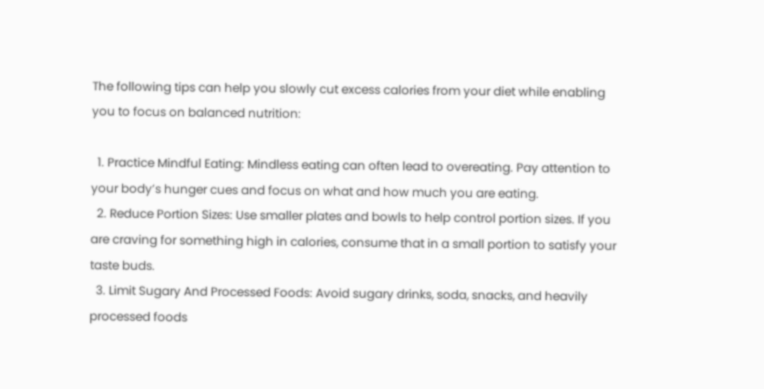The following tips can help you slowly cut excess calories from your diet while enabling you to focus on balanced nutrition:

  1. Practice Mindful Eating: Mindless eating can often lead to overeating. Pay attention to your body’s hunger cues and focus on what and how much you are eating.
  2. Reduce Portion Sizes: Use smaller plates and bowls to help control portion sizes. If you are craving for something high in calories, consume that in a small portion to satisfy your taste buds.
  3. Limit Sugary And Processed Foods: Avoid sugary drinks, soda, snacks, and heavily processed foods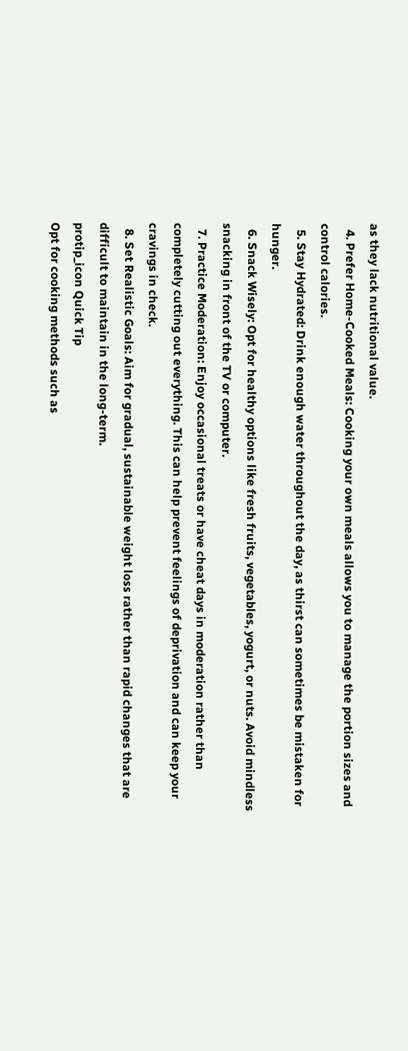as they lack nutritional value.
  4. Prefer Home-Cooked Meals: Cooking your own meals allows you to manage the portion sizes and control calories.
  5. Stay Hydrated: Drink enough water throughout the day, as thirst can sometimes be mistaken for hunger.
  6. Snack Wisely: Opt for healthy options like fresh fruits, vegetables, yogurt, or nuts. Avoid mindless snacking in front of the TV or computer.
  7. Practice Moderation: Enjoy occasional treats or have cheat days in moderation rather than completely cutting out everything. This can help prevent feelings of deprivation and can keep your cravings in check.
  8. Set Realistic Goals: Aim for gradual, sustainable weight loss rather than rapid changes that are difficult to maintain in the long-term.
protip_icon Quick Tip
Opt for cooking methods such as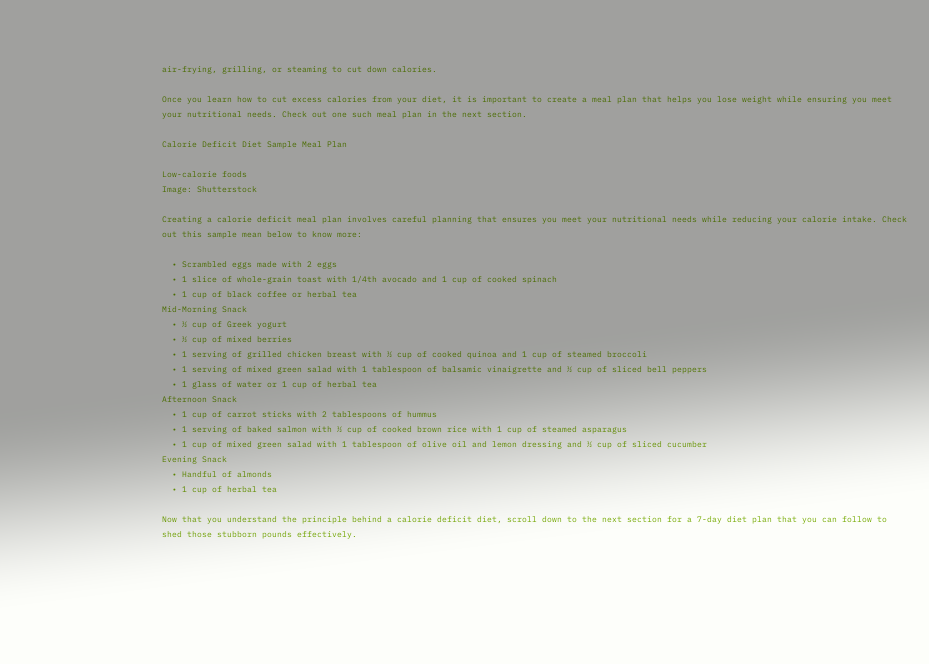air-frying, grilling, or steaming to cut down calories.

Once you learn how to cut excess calories from your diet, it is important to create a meal plan that helps you lose weight while ensuring you meet your nutritional needs. Check out one such meal plan in the next section.

Calorie Deficit Diet Sample Meal Plan

Low-calorie foods
Image: Shutterstock

Creating a calorie deficit meal plan involves careful planning that ensures you meet your nutritional needs while reducing your calorie intake. Check out this sample mean below to know more:

  • Scrambled eggs made with 2 eggs
  • 1 slice of whole-grain toast with 1/4th avocado and 1 cup of cooked spinach
  • 1 cup of black coffee or herbal tea
Mid-Morning Snack
  • ½ cup of Greek yogurt
  • ½ cup of mixed berries
  • 1 serving of grilled chicken breast with ½ cup of cooked quinoa and 1 cup of steamed broccoli
  • 1 serving of mixed green salad with 1 tablespoon of balsamic vinaigrette and ½ cup of sliced bell peppers
  • 1 glass of water or 1 cup of herbal tea
Afternoon Snack
  • 1 cup of carrot sticks with 2 tablespoons of hummus
  • 1 serving of baked salmon with ½ cup of cooked brown rice with 1 cup of steamed asparagus
  • 1 cup of mixed green salad with 1 tablespoon of olive oil and lemon dressing and ½ cup of sliced cucumber
Evening Snack
  • Handful of almonds
  • 1 cup of herbal tea

Now that you understand the principle behind a calorie deficit diet, scroll down to the next section for a 7-day diet plan that you can follow to shed those stubborn pounds effectively.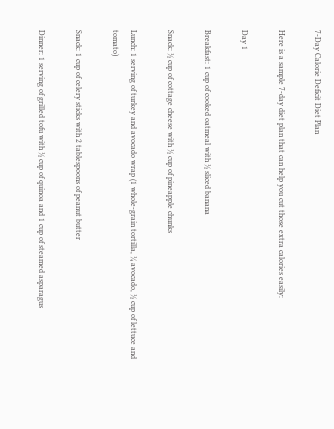7-Day Calorie Deficit Diet Plan

Here is a sample 7-day diet plan that can help you cut those extra calories easily:

Day 1

Breakfast: 1 cup of cooked oatmeal with ½ sliced banana

Snack: ½ cup of cottage cheese with ½ cup of pineapple chunks

Lunch: 1 serving of turkey and avocado wrap (1 whole-grain tortilla, ¼ avocado, ½ cup of lettuce and tomato)

Snack: 1 cup of celery sticks with 2 tablespoons of peanut butter

Dinner: 1 serving of grilled tofu with ½ cup of quinoa and 1 cup of steamed asparagus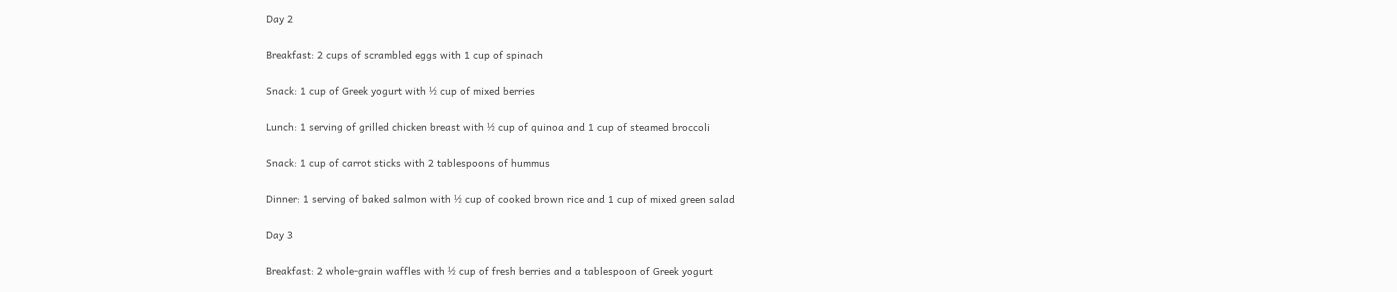Day 2

Breakfast: 2 cups of scrambled eggs with 1 cup of spinach

Snack: 1 cup of Greek yogurt with ½ cup of mixed berries

Lunch: 1 serving of grilled chicken breast with ½ cup of quinoa and 1 cup of steamed broccoli

Snack: 1 cup of carrot sticks with 2 tablespoons of hummus

Dinner: 1 serving of baked salmon with ½ cup of cooked brown rice and 1 cup of mixed green salad

Day 3

Breakfast: 2 whole-grain waffles with ½ cup of fresh berries and a tablespoon of Greek yogurt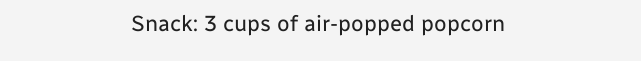Snack: 3 cups of air-popped popcorn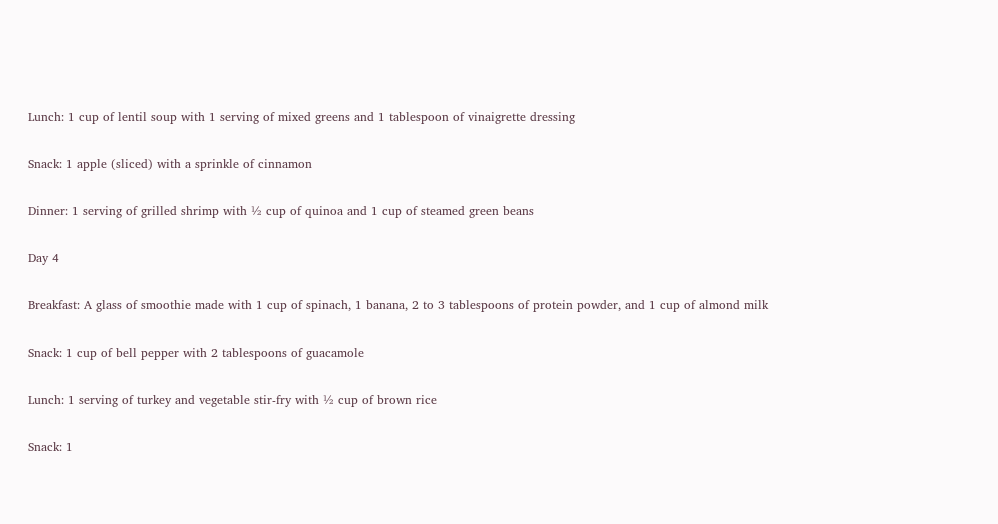Lunch: 1 cup of lentil soup with 1 serving of mixed greens and 1 tablespoon of vinaigrette dressing

Snack: 1 apple (sliced) with a sprinkle of cinnamon

Dinner: 1 serving of grilled shrimp with ½ cup of quinoa and 1 cup of steamed green beans

Day 4

Breakfast: A glass of smoothie made with 1 cup of spinach, 1 banana, 2 to 3 tablespoons of protein powder, and 1 cup of almond milk

Snack: 1 cup of bell pepper with 2 tablespoons of guacamole

Lunch: 1 serving of turkey and vegetable stir-fry with ½ cup of brown rice

Snack: 1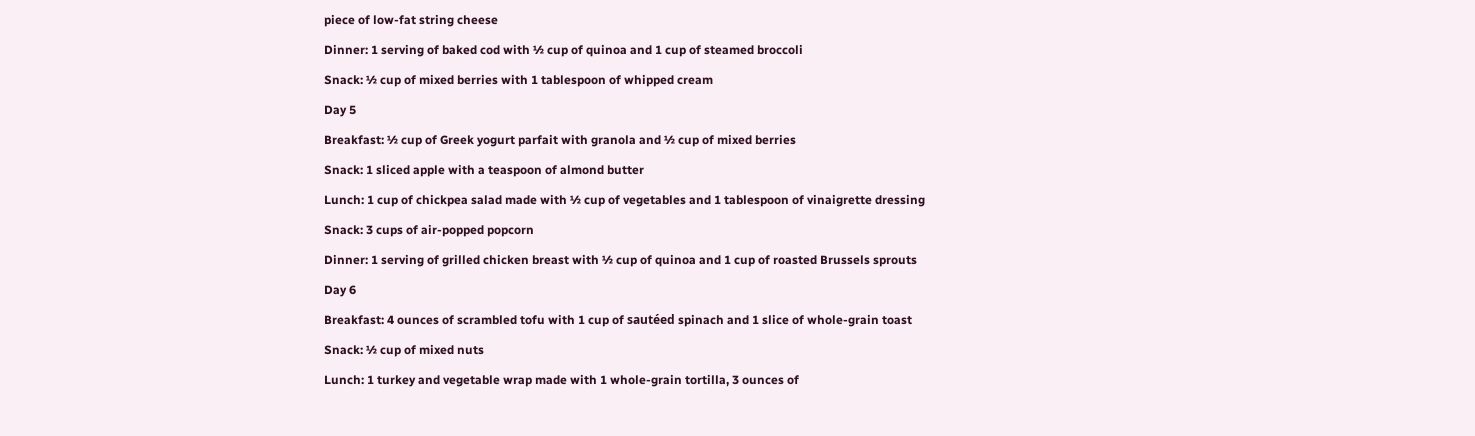piece of low-fat string cheese

Dinner: 1 serving of baked cod with ½ cup of quinoa and 1 cup of steamed broccoli

Snack: ½ cup of mixed berries with 1 tablespoon of whipped cream

Day 5

Breakfast: ½ cup of Greek yogurt parfait with granola and ½ cup of mixed berries

Snack: 1 sliced apple with a teaspoon of almond butter

Lunch: 1 cup of chickpea salad made with ½ cup of vegetables and 1 tablespoon of vinaigrette dressing

Snack: 3 cups of air-popped popcorn

Dinner: 1 serving of grilled chicken breast with ½ cup of quinoa and 1 cup of roasted Brussels sprouts

Day 6

Breakfast: 4 ounces of scrambled tofu with 1 cup of sautéed spinach and 1 slice of whole-grain toast

Snack: ½ cup of mixed nuts

Lunch: 1 turkey and vegetable wrap made with 1 whole-grain tortilla, 3 ounces of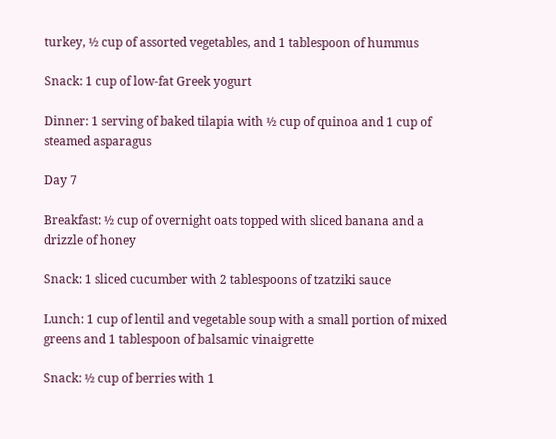turkey, ½ cup of assorted vegetables, and 1 tablespoon of hummus

Snack: 1 cup of low-fat Greek yogurt

Dinner: 1 serving of baked tilapia with ½ cup of quinoa and 1 cup of steamed asparagus

Day 7

Breakfast: ½ cup of overnight oats topped with sliced banana and a drizzle of honey

Snack: 1 sliced cucumber with 2 tablespoons of tzatziki sauce

Lunch: 1 cup of lentil and vegetable soup with a small portion of mixed greens and 1 tablespoon of balsamic vinaigrette

Snack: ½ cup of berries with 1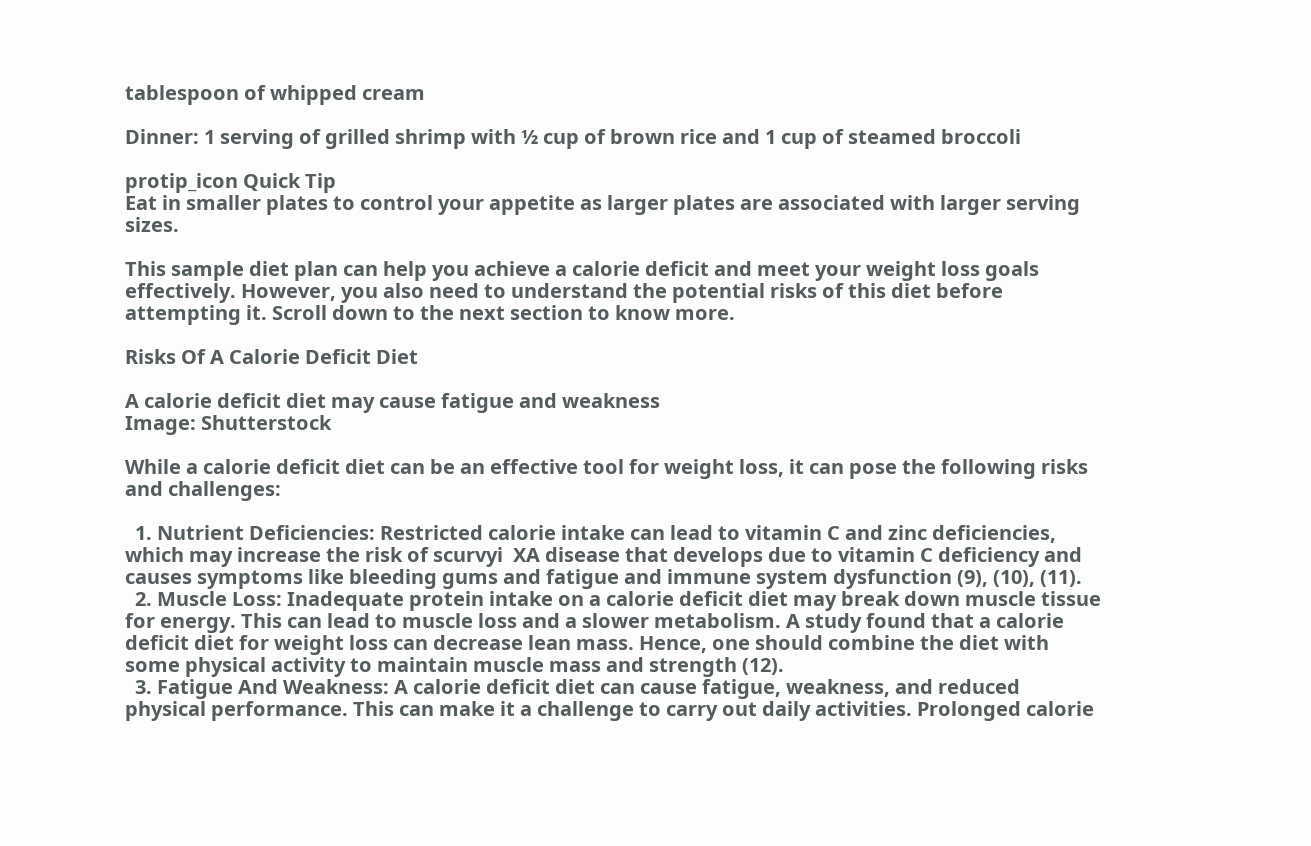tablespoon of whipped cream

Dinner: 1 serving of grilled shrimp with ½ cup of brown rice and 1 cup of steamed broccoli

protip_icon Quick Tip
Eat in smaller plates to control your appetite as larger plates are associated with larger serving sizes.

This sample diet plan can help you achieve a calorie deficit and meet your weight loss goals effectively. However, you also need to understand the potential risks of this diet before attempting it. Scroll down to the next section to know more.

Risks Of A Calorie Deficit Diet

A calorie deficit diet may cause fatigue and weakness
Image: Shutterstock

While a calorie deficit diet can be an effective tool for weight loss, it can pose the following risks and challenges:

  1. Nutrient Deficiencies: Restricted calorie intake can lead to vitamin C and zinc deficiencies, which may increase the risk of scurvyi  XA disease that develops due to vitamin C deficiency and causes symptoms like bleeding gums and fatigue and immune system dysfunction (9), (10), (11).
  2. Muscle Loss: Inadequate protein intake on a calorie deficit diet may break down muscle tissue for energy. This can lead to muscle loss and a slower metabolism. A study found that a calorie deficit diet for weight loss can decrease lean mass. Hence, one should combine the diet with some physical activity to maintain muscle mass and strength (12).
  3. Fatigue And Weakness: A calorie deficit diet can cause fatigue, weakness, and reduced physical performance. This can make it a challenge to carry out daily activities. Prolonged calorie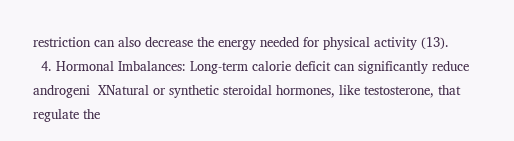restriction can also decrease the energy needed for physical activity (13).
  4. Hormonal Imbalances: Long-term calorie deficit can significantly reduce androgeni  XNatural or synthetic steroidal hormones, like testosterone, that regulate the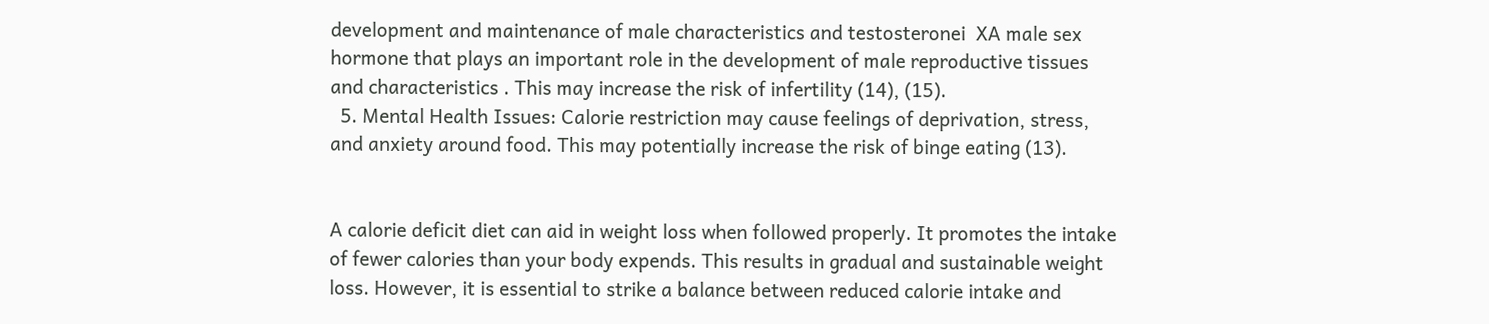development and maintenance of male characteristics and testosteronei  XA male sex hormone that plays an important role in the development of male reproductive tissues and characteristics . This may increase the risk of infertility (14), (15).
  5. Mental Health Issues: Calorie restriction may cause feelings of deprivation, stress, and anxiety around food. This may potentially increase the risk of binge eating (13).


A calorie deficit diet can aid in weight loss when followed properly. It promotes the intake of fewer calories than your body expends. This results in gradual and sustainable weight loss. However, it is essential to strike a balance between reduced calorie intake and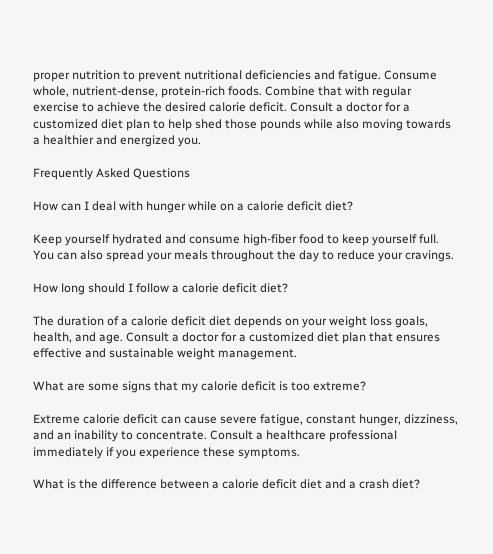proper nutrition to prevent nutritional deficiencies and fatigue. Consume whole, nutrient-dense, protein-rich foods. Combine that with regular exercise to achieve the desired calorie deficit. Consult a doctor for a customized diet plan to help shed those pounds while also moving towards a healthier and energized you.

Frequently Asked Questions

How can I deal with hunger while on a calorie deficit diet?

Keep yourself hydrated and consume high-fiber food to keep yourself full. You can also spread your meals throughout the day to reduce your cravings.

How long should I follow a calorie deficit diet?

The duration of a calorie deficit diet depends on your weight loss goals, health, and age. Consult a doctor for a customized diet plan that ensures effective and sustainable weight management.

What are some signs that my calorie deficit is too extreme?

Extreme calorie deficit can cause severe fatigue, constant hunger, dizziness, and an inability to concentrate. Consult a healthcare professional immediately if you experience these symptoms.

What is the difference between a calorie deficit diet and a crash diet?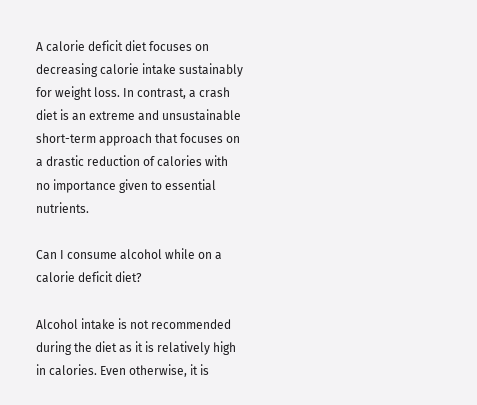A calorie deficit diet focuses on decreasing calorie intake sustainably for weight loss. In contrast, a crash diet is an extreme and unsustainable short-term approach that focuses on a drastic reduction of calories with no importance given to essential nutrients.

Can I consume alcohol while on a calorie deficit diet?

Alcohol intake is not recommended during the diet as it is relatively high in calories. Even otherwise, it is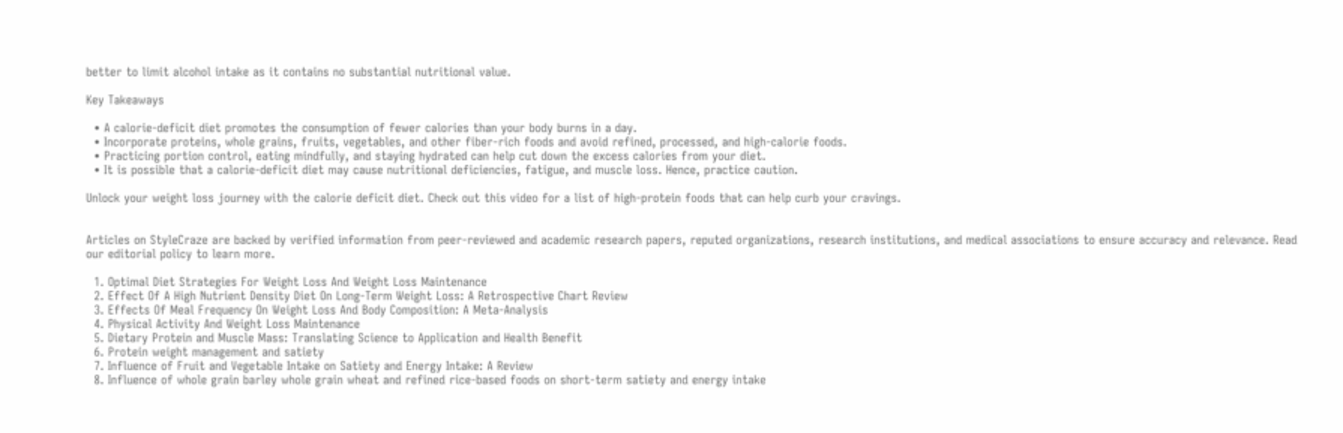better to limit alcohol intake as it contains no substantial nutritional value.

Key Takeaways

  • A calorie-deficit diet promotes the consumption of fewer calories than your body burns in a day.
  • Incorporate proteins, whole grains, fruits, vegetables, and other fiber-rich foods and avoid refined, processed, and high-calorie foods.
  • Practicing portion control, eating mindfully, and staying hydrated can help cut down the excess calories from your diet.
  • It is possible that a calorie-deficit diet may cause nutritional deficiencies, fatigue, and muscle loss. Hence, practice caution.

Unlock your weight loss journey with the calorie deficit diet. Check out this video for a list of high-protein foods that can help curb your cravings.


Articles on StyleCraze are backed by verified information from peer-reviewed and academic research papers, reputed organizations, research institutions, and medical associations to ensure accuracy and relevance. Read our editorial policy to learn more.

  1. Optimal Diet Strategies For Weight Loss And Weight Loss Maintenance
  2. Effect Of A High Nutrient Density Diet On Long-Term Weight Loss: A Retrospective Chart Review
  3. Effects Of Meal Frequency On Weight Loss And Body Composition: A Meta-Analysis
  4. Physical Activity And Weight Loss Maintenance
  5. Dietary Protein and Muscle Mass: Translating Science to Application and Health Benefit
  6. Protein weight management and satiety
  7. Influence of Fruit and Vegetable Intake on Satiety and Energy Intake: A Review
  8. Influence of whole grain barley whole grain wheat and refined rice-based foods on short-term satiety and energy intake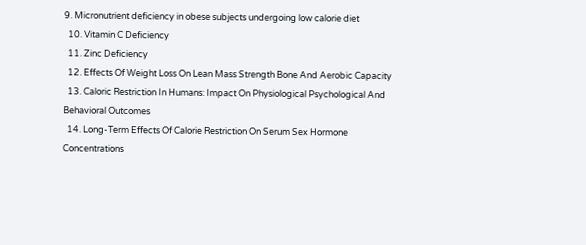9. Micronutrient deficiency in obese subjects undergoing low calorie diet
  10. Vitamin C Deficiency
  11. Zinc Deficiency
  12. Effects Of Weight Loss On Lean Mass Strength Bone And Aerobic Capacity
  13. Caloric Restriction In Humans: Impact On Physiological Psychological And Behavioral Outcomes
  14. Long-Term Effects Of Calorie Restriction On Serum Sex Hormone Concentrations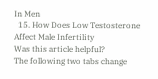In Men
  15. How Does Low Testosterone Affect Male Infertility
Was this article helpful?
The following two tabs change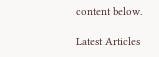content below.

Latest Articles